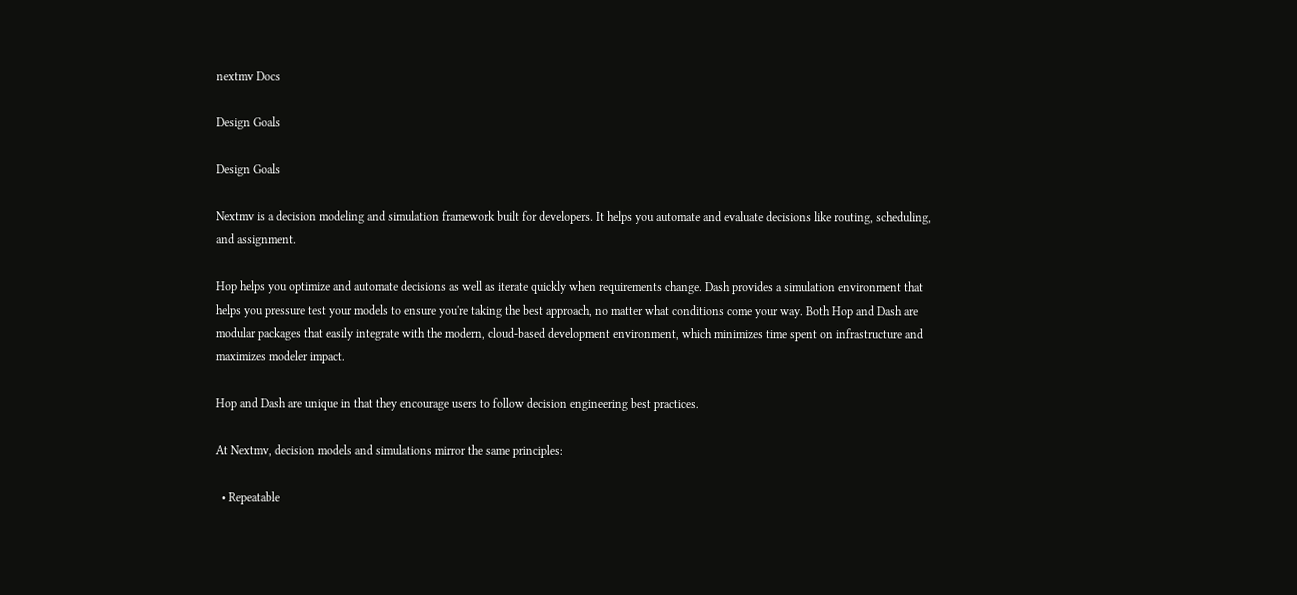nextmv Docs

Design Goals

Design Goals

Nextmv is a decision modeling and simulation framework built for developers. It helps you automate and evaluate decisions like routing, scheduling, and assignment.

Hop helps you optimize and automate decisions as well as iterate quickly when requirements change. Dash provides a simulation environment that helps you pressure test your models to ensure you're taking the best approach, no matter what conditions come your way. Both Hop and Dash are modular packages that easily integrate with the modern, cloud-based development environment, which minimizes time spent on infrastructure and maximizes modeler impact.

Hop and Dash are unique in that they encourage users to follow decision engineering best practices.

At Nextmv, decision models and simulations mirror the same principles:

  • Repeatable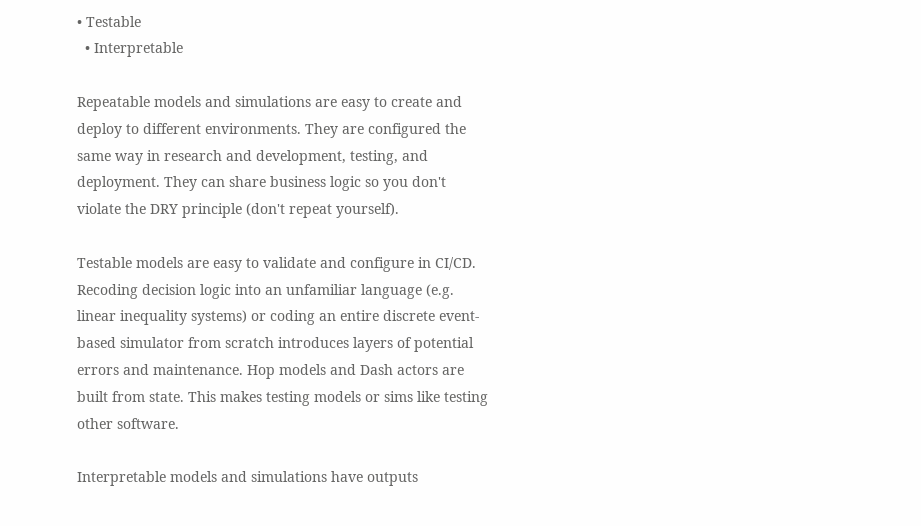• Testable
  • Interpretable

Repeatable models and simulations are easy to create and deploy to different environments. They are configured the same way in research and development, testing, and deployment. They can share business logic so you don't violate the DRY principle (don't repeat yourself).

Testable models are easy to validate and configure in CI/CD. Recoding decision logic into an unfamiliar language (e.g. linear inequality systems) or coding an entire discrete event-based simulator from scratch introduces layers of potential errors and maintenance. Hop models and Dash actors are built from state. This makes testing models or sims like testing other software.

Interpretable models and simulations have outputs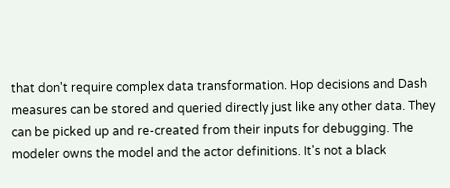that don't require complex data transformation. Hop decisions and Dash measures can be stored and queried directly just like any other data. They can be picked up and re-created from their inputs for debugging. The modeler owns the model and the actor definitions. It's not a black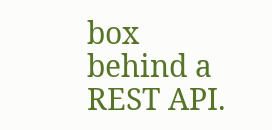box behind a REST API.